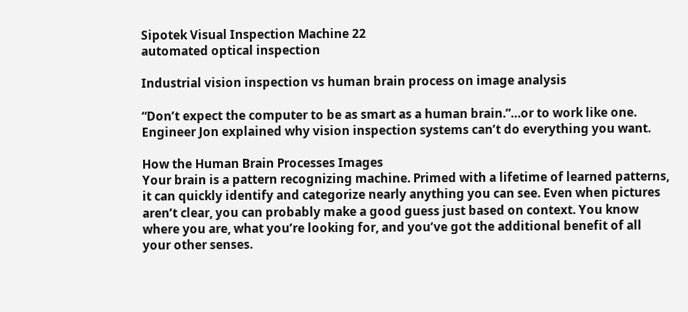Sipotek Visual Inspection Machine 22
automated optical inspection

Industrial vision inspection vs human brain process on image analysis

“Don’t expect the computer to be as smart as a human brain.”…or to work like one.
Engineer Jon explained why vision inspection systems can’t do everything you want.

How the Human Brain Processes Images
Your brain is a pattern recognizing machine. Primed with a lifetime of learned patterns, it can quickly identify and categorize nearly anything you can see. Even when pictures aren’t clear, you can probably make a good guess just based on context. You know where you are, what you’re looking for, and you’ve got the additional benefit of all your other senses.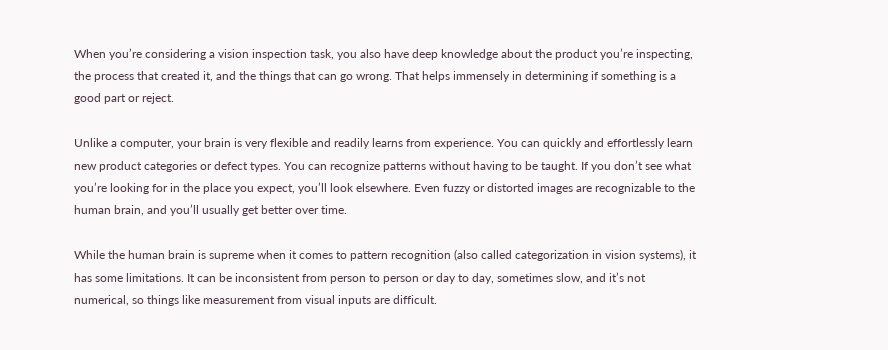When you’re considering a vision inspection task, you also have deep knowledge about the product you’re inspecting, the process that created it, and the things that can go wrong. That helps immensely in determining if something is a good part or reject.

Unlike a computer, your brain is very flexible and readily learns from experience. You can quickly and effortlessly learn new product categories or defect types. You can recognize patterns without having to be taught. If you don’t see what you’re looking for in the place you expect, you’ll look elsewhere. Even fuzzy or distorted images are recognizable to the human brain, and you’ll usually get better over time.

While the human brain is supreme when it comes to pattern recognition (also called categorization in vision systems), it has some limitations. It can be inconsistent from person to person or day to day, sometimes slow, and it’s not numerical, so things like measurement from visual inputs are difficult.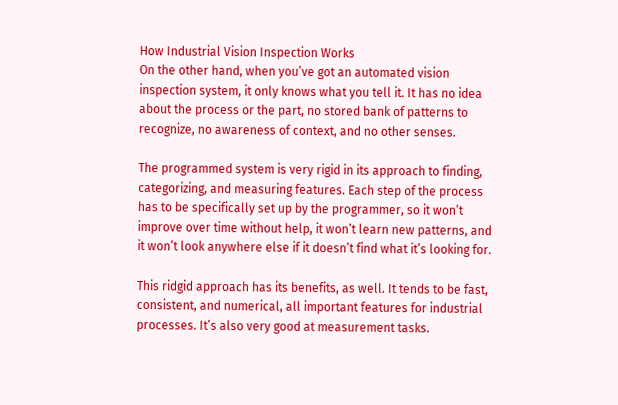How Industrial Vision Inspection Works
On the other hand, when you’ve got an automated vision inspection system, it only knows what you tell it. It has no idea about the process or the part, no stored bank of patterns to recognize, no awareness of context, and no other senses.

The programmed system is very rigid in its approach to finding, categorizing, and measuring features. Each step of the process has to be specifically set up by the programmer, so it won’t improve over time without help, it won’t learn new patterns, and it won’t look anywhere else if it doesn’t find what it’s looking for.

This ridgid approach has its benefits, as well. It tends to be fast, consistent, and numerical, all important features for industrial processes. It’s also very good at measurement tasks.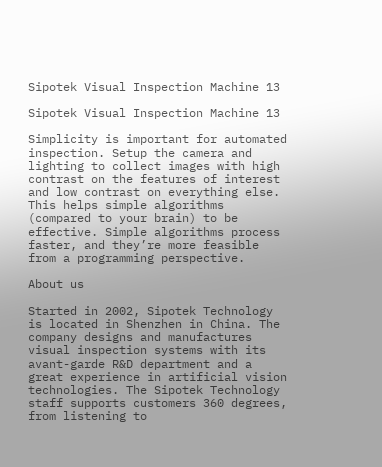Sipotek Visual Inspection Machine 13

Sipotek Visual Inspection Machine 13

Simplicity is important for automated inspection. Setup the camera and lighting to collect images with high contrast on the features of interest and low contrast on everything else. This helps simple algorithms (compared to your brain) to be effective. Simple algorithms process faster, and they’re more feasible from a programming perspective.

About us

Started in 2002, Sipotek Technology is located in Shenzhen in China. The company designs and manufactures visual inspection systems with its avant-garde R&D department and a great experience in artificial vision technologies. The Sipotek Technology staff supports customers 360 degrees, from listening to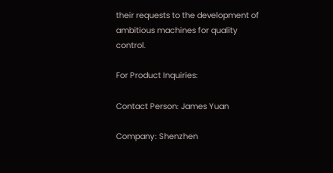their requests to the development of ambitious machines for quality control.

For Product Inquiries:

Contact Person: James Yuan

Company: Shenzhen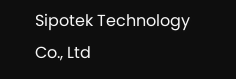Sipotek Technology Co., Ltd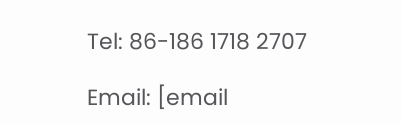Tel: 86-186 1718 2707

Email: [email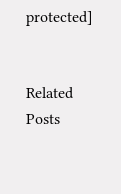protected]


Related Posts